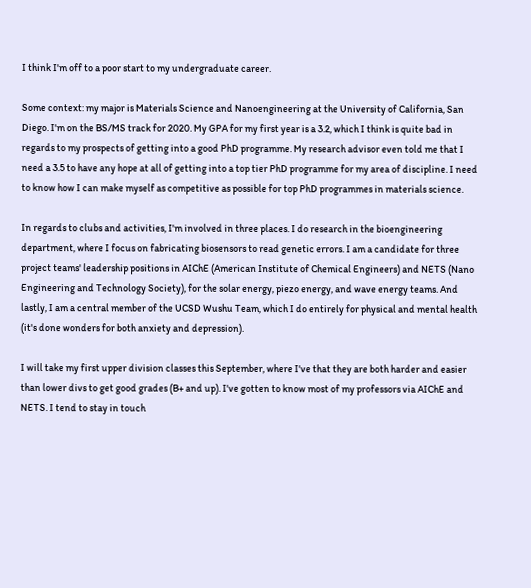I think I'm off to a poor start to my undergraduate career.

Some context: my major is Materials Science and Nanoengineering at the University of California, San Diego. I'm on the BS/MS track for 2020. My GPA for my first year is a 3.2, which I think is quite bad in regards to my prospects of getting into a good PhD programme. My research advisor even told me that I need a 3.5 to have any hope at all of getting into a top tier PhD programme for my area of discipline. I need to know how I can make myself as competitive as possible for top PhD programmes in materials science.

In regards to clubs and activities, I'm involved in three places. I do research in the bioengineering department, where I focus on fabricating biosensors to read genetic errors. I am a candidate for three project teams' leadership positions in AIChE (American Institute of Chemical Engineers) and NETS (Nano Engineering and Technology Society), for the solar energy, piezo energy, and wave energy teams. And lastly, I am a central member of the UCSD Wushu Team, which I do entirely for physical and mental health (it's done wonders for both anxiety and depression).

I will take my first upper division classes this September, where I've that they are both harder and easier than lower divs to get good grades (B+ and up). I've gotten to know most of my professors via AIChE and NETS. I tend to stay in touch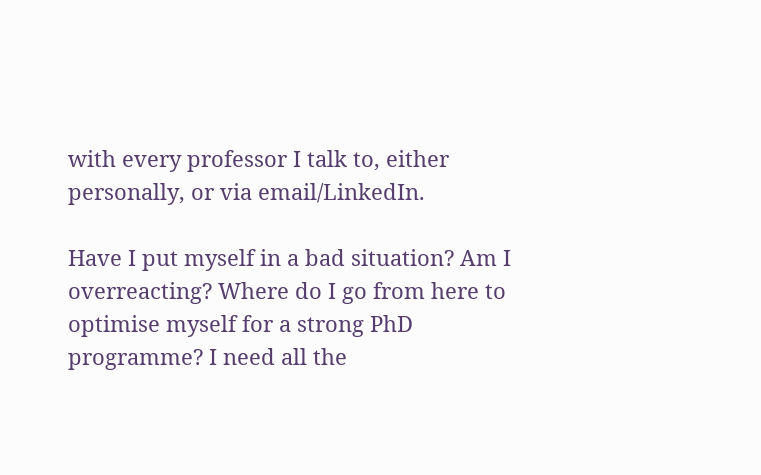with every professor I talk to, either personally, or via email/LinkedIn.

Have I put myself in a bad situation? Am I overreacting? Where do I go from here to optimise myself for a strong PhD programme? I need all the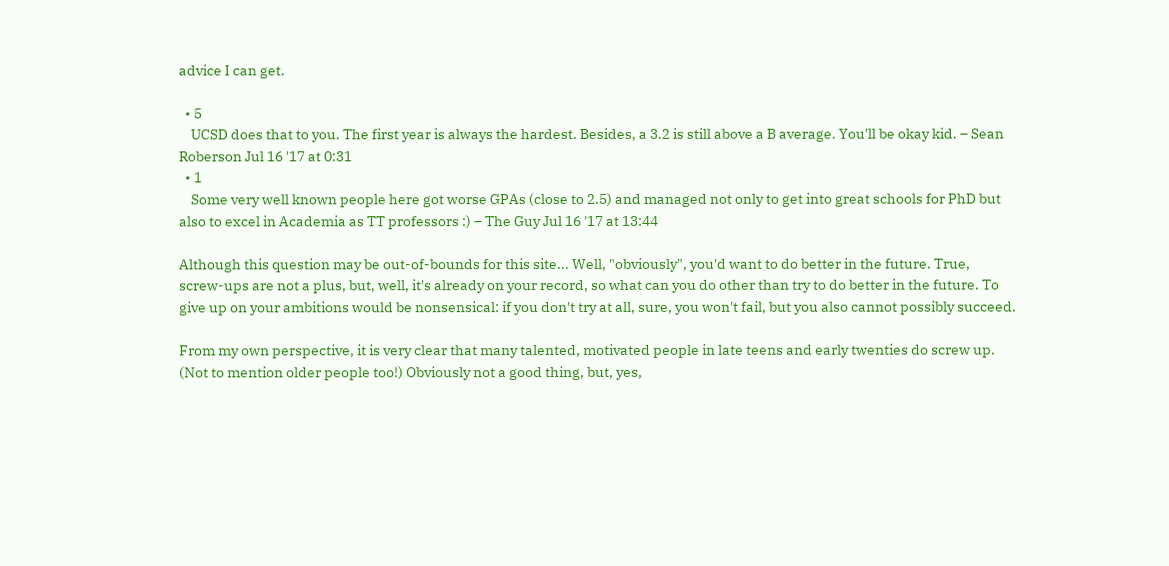advice I can get.

  • 5
    UCSD does that to you. The first year is always the hardest. Besides, a 3.2 is still above a B average. You'll be okay kid. – Sean Roberson Jul 16 '17 at 0:31
  • 1
    Some very well known people here got worse GPAs (close to 2.5) and managed not only to get into great schools for PhD but also to excel in Academia as TT professors :) – The Guy Jul 16 '17 at 13:44

Although this question may be out-of-bounds for this site... Well, "obviously", you'd want to do better in the future. True, screw-ups are not a plus, but, well, it's already on your record, so what can you do other than try to do better in the future. To give up on your ambitions would be nonsensical: if you don't try at all, sure, you won't fail, but you also cannot possibly succeed.

From my own perspective, it is very clear that many talented, motivated people in late teens and early twenties do screw up. (Not to mention older people too!) Obviously not a good thing, but, yes,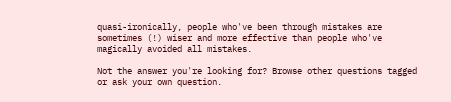quasi-ironically, people who've been through mistakes are sometimes (!) wiser and more effective than people who've magically avoided all mistakes.

Not the answer you're looking for? Browse other questions tagged or ask your own question.